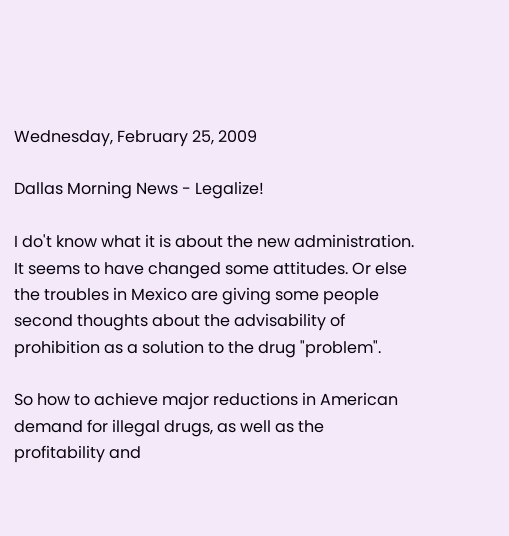Wednesday, February 25, 2009

Dallas Morning News - Legalize!

I do't know what it is about the new administration. It seems to have changed some attitudes. Or else the troubles in Mexico are giving some people second thoughts about the advisability of prohibition as a solution to the drug "problem".

So how to achieve major reductions in American demand for illegal drugs, as well as the profitability and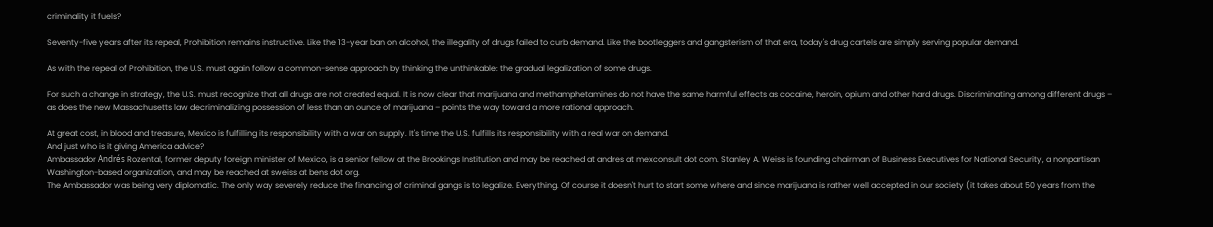criminality it fuels?

Seventy-five years after its repeal, Prohibition remains instructive. Like the 13-year ban on alcohol, the illegality of drugs failed to curb demand. Like the bootleggers and gangsterism of that era, today's drug cartels are simply serving popular demand.

As with the repeal of Prohibition, the U.S. must again follow a common-sense approach by thinking the unthinkable: the gradual legalization of some drugs.

For such a change in strategy, the U.S. must recognize that all drugs are not created equal. It is now clear that marijuana and methamphetamines do not have the same harmful effects as cocaine, heroin, opium and other hard drugs. Discriminating among different drugs – as does the new Massachusetts law decriminalizing possession of less than an ounce of marijuana – points the way toward a more rational approach.

At great cost, in blood and treasure, Mexico is fulfilling its responsibility with a war on supply. It's time the U.S. fulfills its responsibility with a real war on demand.
And just who is it giving America advice?
Ambassador Andrés Rozental, former deputy foreign minister of Mexico, is a senior fellow at the Brookings Institution and may be reached at andres at mexconsult dot com. Stanley A. Weiss is founding chairman of Business Executives for National Security, a nonpartisan Washington-based organization, and may be reached at sweiss at bens dot org.
The Ambassador was being very diplomatic. The only way severely reduce the financing of criminal gangs is to legalize. Everything. Of course it doesn't hurt to start some where and since marijuana is rather well accepted in our society (it takes about 50 years from the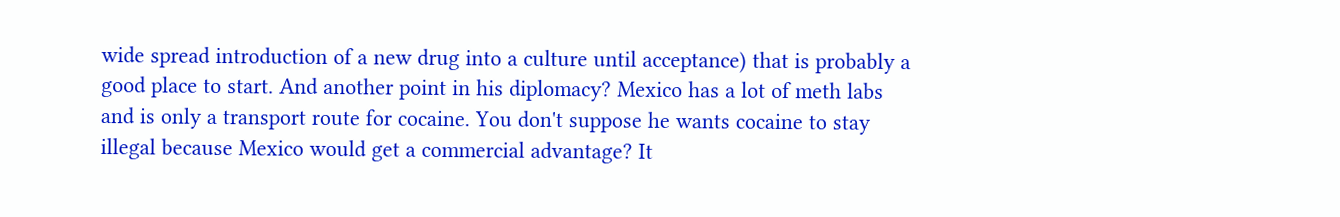wide spread introduction of a new drug into a culture until acceptance) that is probably a good place to start. And another point in his diplomacy? Mexico has a lot of meth labs and is only a transport route for cocaine. You don't suppose he wants cocaine to stay illegal because Mexico would get a commercial advantage? It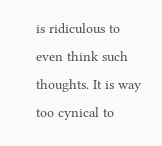is ridiculous to even think such thoughts. It is way too cynical to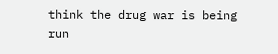think the drug war is being run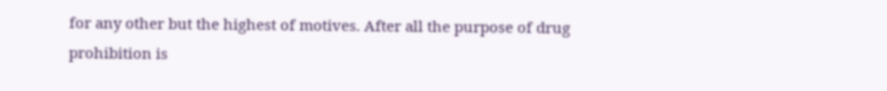for any other but the highest of motives. After all the purpose of drug prohibition is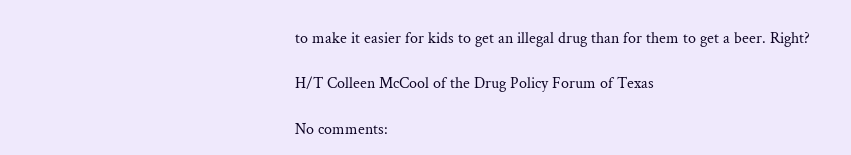to make it easier for kids to get an illegal drug than for them to get a beer. Right?

H/T Colleen McCool of the Drug Policy Forum of Texas

No comments: